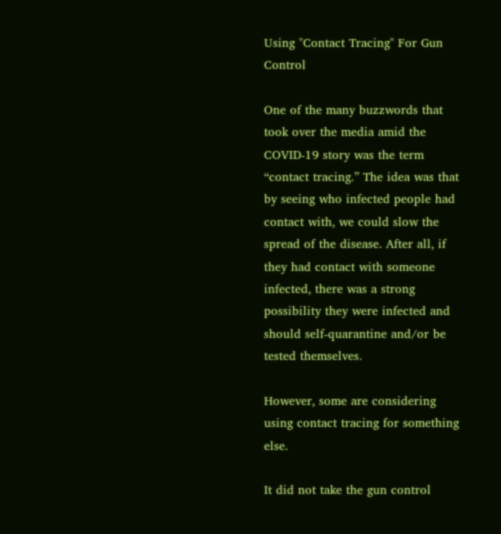Using "Contact Tracing" For Gun Control

One of the many buzzwords that took over the media amid the COVID-19 story was the term “contact tracing.” The idea was that by seeing who infected people had contact with, we could slow the spread of the disease. After all, if they had contact with someone infected, there was a strong possibility they were infected and should self-quarantine and/or be tested themselves.

However, some are considering using contact tracing for something else.

It did not take the gun control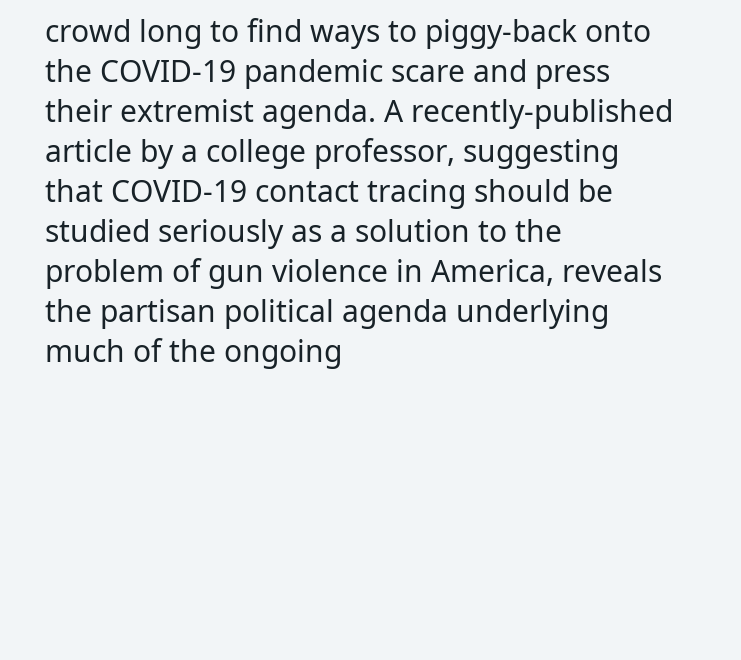crowd long to find ways to piggy-back onto the COVID-19 pandemic scare and press their extremist agenda. A recently-published article by a college professor, suggesting that COVID-19 contact tracing should be studied seriously as a solution to the problem of gun violence in America, reveals the partisan political agenda underlying much of the ongoing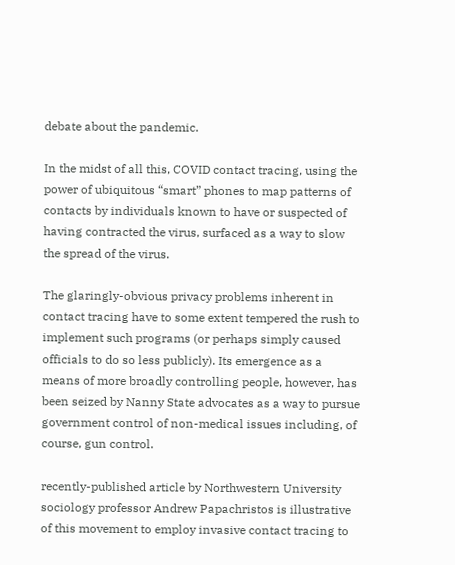debate about the pandemic.

In the midst of all this, COVID contact tracing, using the power of ubiquitous “smart” phones to map patterns of contacts by individuals known to have or suspected of having contracted the virus, surfaced as a way to slow the spread of the virus.

The glaringly-obvious privacy problems inherent in contact tracing have to some extent tempered the rush to implement such programs (or perhaps simply caused officials to do so less publicly). Its emergence as a means of more broadly controlling people, however, has been seized by Nanny State advocates as a way to pursue government control of non-medical issues including, of course, gun control.

recently-published article by Northwestern University sociology professor Andrew Papachristos is illustrative of this movement to employ invasive contact tracing to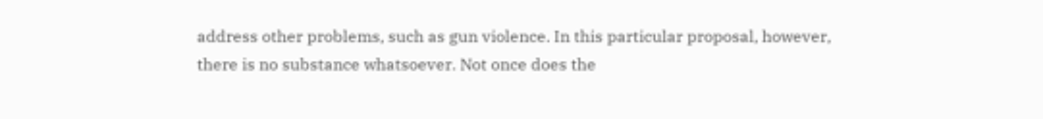address other problems, such as gun violence. In this particular proposal, however, there is no substance whatsoever. Not once does the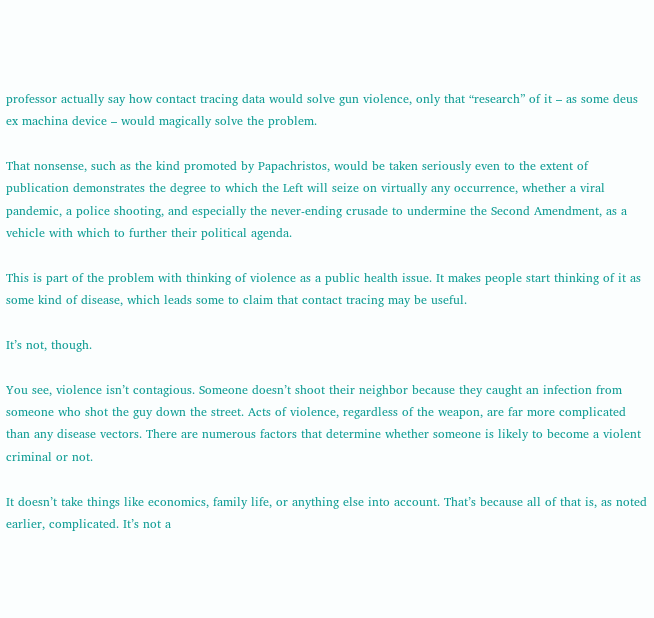professor actually say how contact tracing data would solve gun violence, only that “research” of it – as some deus ex machina device – would magically solve the problem.

That nonsense, such as the kind promoted by Papachristos, would be taken seriously even to the extent of publication demonstrates the degree to which the Left will seize on virtually any occurrence, whether a viral pandemic, a police shooting, and especially the never-ending crusade to undermine the Second Amendment, as a vehicle with which to further their political agenda.

This is part of the problem with thinking of violence as a public health issue. It makes people start thinking of it as some kind of disease, which leads some to claim that contact tracing may be useful.

It’s not, though.

You see, violence isn’t contagious. Someone doesn’t shoot their neighbor because they caught an infection from someone who shot the guy down the street. Acts of violence, regardless of the weapon, are far more complicated than any disease vectors. There are numerous factors that determine whether someone is likely to become a violent criminal or not.

It doesn’t take things like economics, family life, or anything else into account. That’s because all of that is, as noted earlier, complicated. It’s not a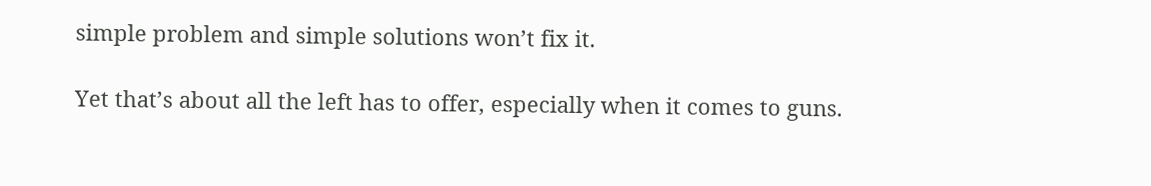simple problem and simple solutions won’t fix it.

Yet that’s about all the left has to offer, especially when it comes to guns.